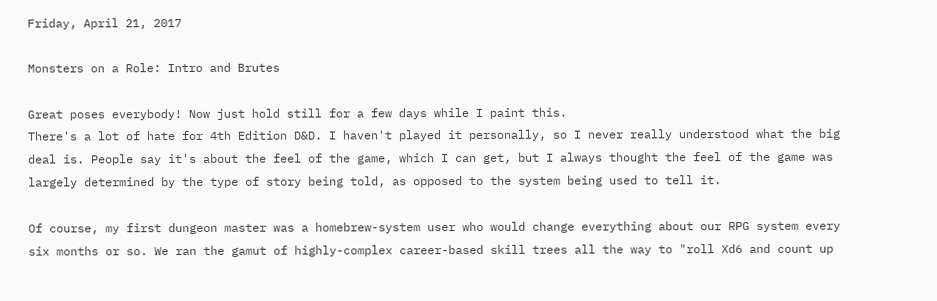Friday, April 21, 2017

Monsters on a Role: Intro and Brutes

Great poses everybody! Now just hold still for a few days while I paint this.
There's a lot of hate for 4th Edition D&D. I haven't played it personally, so I never really understood what the big deal is. People say it's about the feel of the game, which I can get, but I always thought the feel of the game was largely determined by the type of story being told, as opposed to the system being used to tell it.

Of course, my first dungeon master was a homebrew-system user who would change everything about our RPG system every six months or so. We ran the gamut of highly-complex career-based skill trees all the way to "roll Xd6 and count up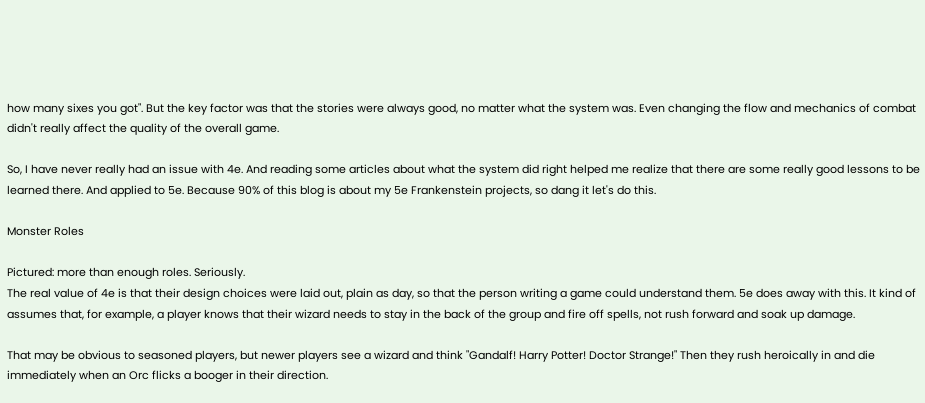how many sixes you got". But the key factor was that the stories were always good, no matter what the system was. Even changing the flow and mechanics of combat didn't really affect the quality of the overall game.

So, I have never really had an issue with 4e. And reading some articles about what the system did right helped me realize that there are some really good lessons to be learned there. And applied to 5e. Because 90% of this blog is about my 5e Frankenstein projects, so dang it let's do this.

Monster Roles

Pictured: more than enough roles. Seriously.
The real value of 4e is that their design choices were laid out, plain as day, so that the person writing a game could understand them. 5e does away with this. It kind of assumes that, for example, a player knows that their wizard needs to stay in the back of the group and fire off spells, not rush forward and soak up damage.

That may be obvious to seasoned players, but newer players see a wizard and think "Gandalf! Harry Potter! Doctor Strange!" Then they rush heroically in and die immediately when an Orc flicks a booger in their direction.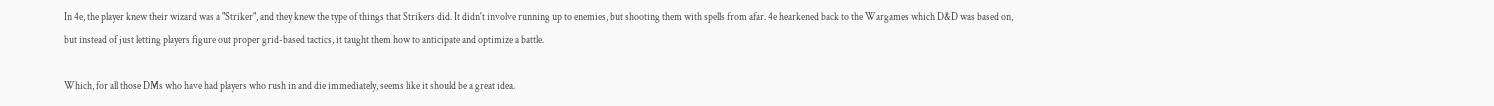In 4e, the player knew their wizard was a "Striker", and they knew the type of things that Strikers did. It didn't involve running up to enemies, but shooting them with spells from afar. 4e hearkened back to the Wargames which D&D was based on, but instead of just letting players figure out proper grid-based tactics, it taught them how to anticipate and optimize a battle.

Which, for all those DMs who have had players who rush in and die immediately, seems like it should be a great idea.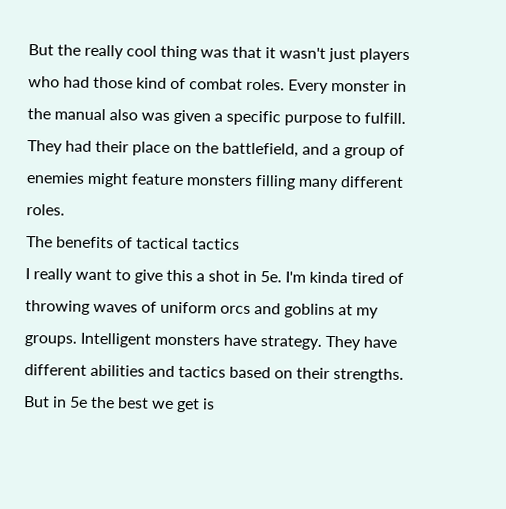But the really cool thing was that it wasn't just players who had those kind of combat roles. Every monster in the manual also was given a specific purpose to fulfill. They had their place on the battlefield, and a group of enemies might feature monsters filling many different roles.
The benefits of tactical tactics
I really want to give this a shot in 5e. I'm kinda tired of throwing waves of uniform orcs and goblins at my groups. Intelligent monsters have strategy. They have different abilities and tactics based on their strengths. But in 5e the best we get is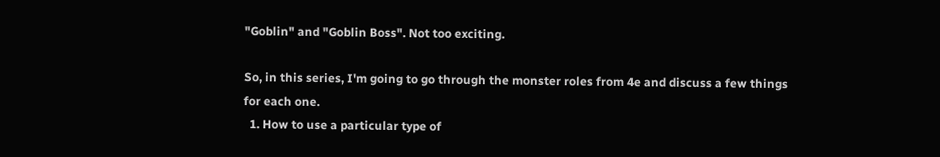"Goblin" and "Goblin Boss". Not too exciting.

So, in this series, I'm going to go through the monster roles from 4e and discuss a few things for each one.
  1. How to use a particular type of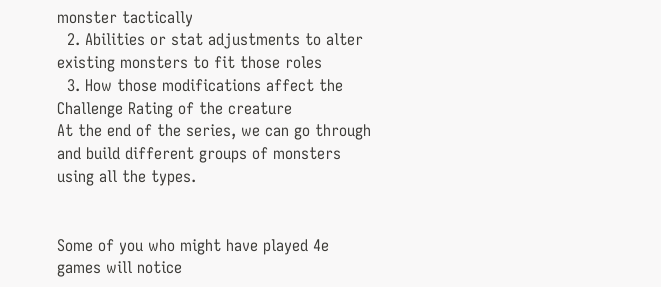monster tactically
  2. Abilities or stat adjustments to alter existing monsters to fit those roles
  3. How those modifications affect the Challenge Rating of the creature
At the end of the series, we can go through and build different groups of monsters using all the types.


Some of you who might have played 4e games will notice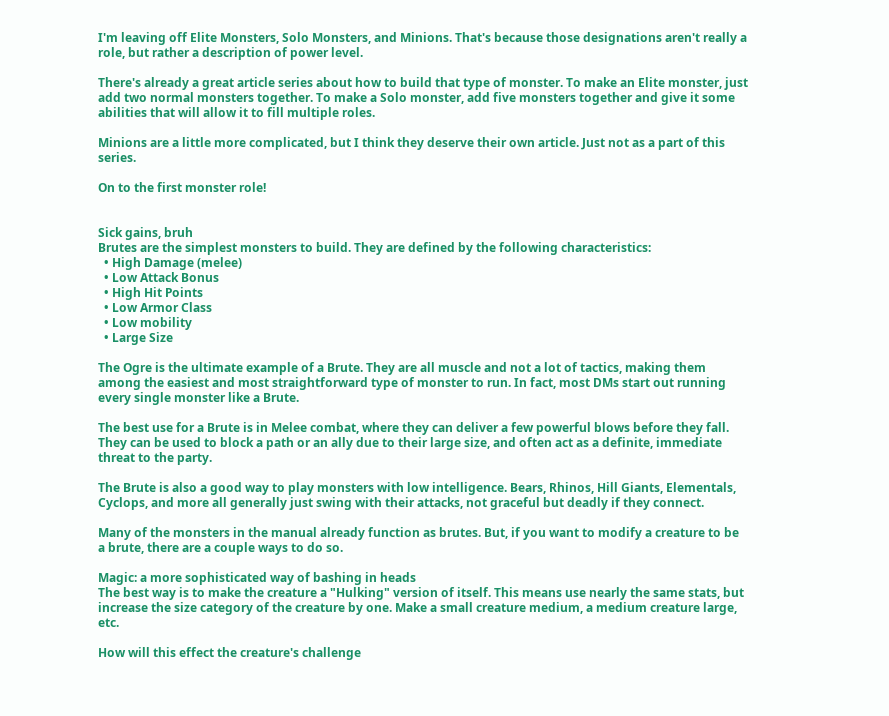I'm leaving off Elite Monsters, Solo Monsters, and Minions. That's because those designations aren't really a role, but rather a description of power level.

There's already a great article series about how to build that type of monster. To make an Elite monster, just add two normal monsters together. To make a Solo monster, add five monsters together and give it some abilities that will allow it to fill multiple roles.

Minions are a little more complicated, but I think they deserve their own article. Just not as a part of this series.

On to the first monster role!


Sick gains, bruh
Brutes are the simplest monsters to build. They are defined by the following characteristics:
  • High Damage (melee)
  • Low Attack Bonus
  • High Hit Points
  • Low Armor Class
  • Low mobility
  • Large Size

The Ogre is the ultimate example of a Brute. They are all muscle and not a lot of tactics, making them among the easiest and most straightforward type of monster to run. In fact, most DMs start out running every single monster like a Brute.

The best use for a Brute is in Melee combat, where they can deliver a few powerful blows before they fall. They can be used to block a path or an ally due to their large size, and often act as a definite, immediate threat to the party.

The Brute is also a good way to play monsters with low intelligence. Bears, Rhinos, Hill Giants, Elementals, Cyclops, and more all generally just swing with their attacks, not graceful but deadly if they connect.

Many of the monsters in the manual already function as brutes. But, if you want to modify a creature to be a brute, there are a couple ways to do so.

Magic: a more sophisticated way of bashing in heads
The best way is to make the creature a "Hulking" version of itself. This means use nearly the same stats, but increase the size category of the creature by one. Make a small creature medium, a medium creature large, etc.

How will this effect the creature's challenge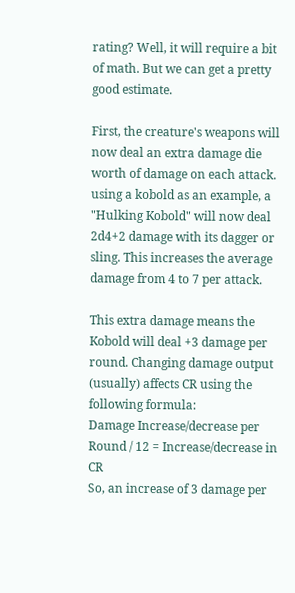rating? Well, it will require a bit of math. But we can get a pretty good estimate.

First, the creature's weapons will now deal an extra damage die worth of damage on each attack. using a kobold as an example, a "Hulking Kobold" will now deal 2d4+2 damage with its dagger or sling. This increases the average damage from 4 to 7 per attack.

This extra damage means the Kobold will deal +3 damage per round. Changing damage output (usually) affects CR using the following formula:
Damage Increase/decrease per Round / 12 = Increase/decrease in CR
So, an increase of 3 damage per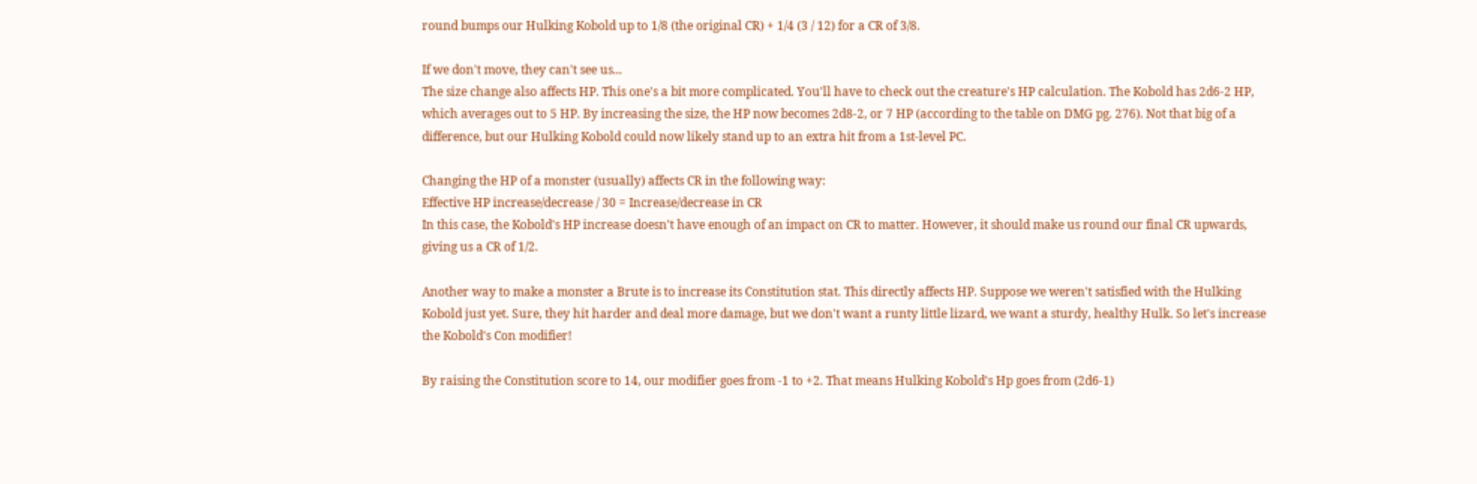round bumps our Hulking Kobold up to 1/8 (the original CR) + 1/4 (3 / 12) for a CR of 3/8.

If we don't move, they can't see us...
The size change also affects HP. This one's a bit more complicated. You'll have to check out the creature's HP calculation. The Kobold has 2d6-2 HP, which averages out to 5 HP. By increasing the size, the HP now becomes 2d8-2, or 7 HP (according to the table on DMG pg. 276). Not that big of a difference, but our Hulking Kobold could now likely stand up to an extra hit from a 1st-level PC.

Changing the HP of a monster (usually) affects CR in the following way:
Effective HP increase/decrease / 30 = Increase/decrease in CR
In this case, the Kobold's HP increase doesn't have enough of an impact on CR to matter. However, it should make us round our final CR upwards, giving us a CR of 1/2.

Another way to make a monster a Brute is to increase its Constitution stat. This directly affects HP. Suppose we weren't satisfied with the Hulking Kobold just yet. Sure, they hit harder and deal more damage, but we don't want a runty little lizard, we want a sturdy, healthy Hulk. So let's increase the Kobold's Con modifier!

By raising the Constitution score to 14, our modifier goes from -1 to +2. That means Hulking Kobold's Hp goes from (2d6-1)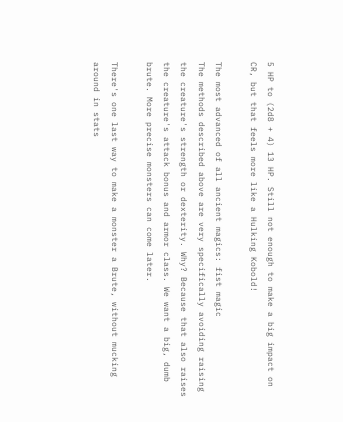5 HP to (2d8 + 4) 13 HP. Still not enough to make a big impact on CR, but that feels more like a Hulking Kobold!

The most advanced of all ancient magics: fist magic
The methods described above are very specifically avoiding raising the creature's strength or dexterity. Why? Because that also raises the creature's attack bonus and armor class. We want a big, dumb brute. More precise monsters can come later.

There's one last way to make a monster a Brute, without mucking around in stats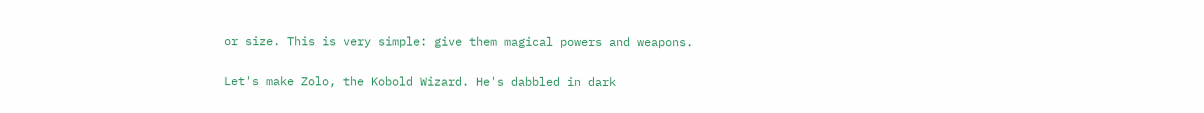or size. This is very simple: give them magical powers and weapons.

Let's make Zolo, the Kobold Wizard. He's dabbled in dark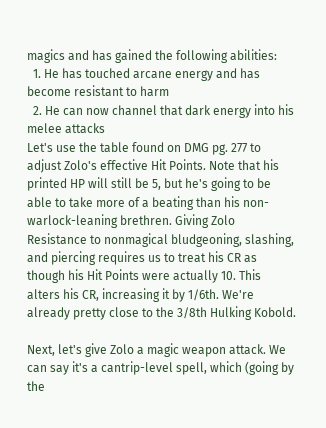magics and has gained the following abilities:
  1. He has touched arcane energy and has become resistant to harm
  2. He can now channel that dark energy into his melee attacks
Let's use the table found on DMG pg. 277 to adjust Zolo's effective Hit Points. Note that his printed HP will still be 5, but he's going to be able to take more of a beating than his non-warlock-leaning brethren. Giving Zolo Resistance to nonmagical bludgeoning, slashing, and piercing requires us to treat his CR as though his Hit Points were actually 10. This alters his CR, increasing it by 1/6th. We're already pretty close to the 3/8th Hulking Kobold.

Next, let's give Zolo a magic weapon attack. We can say it's a cantrip-level spell, which (going by the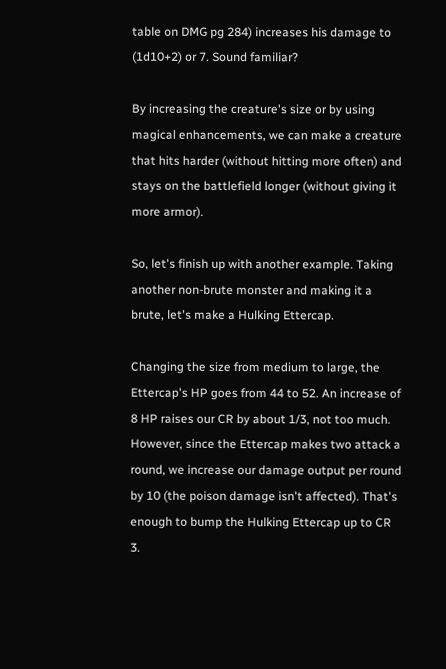table on DMG pg 284) increases his damage to (1d10+2) or 7. Sound familiar?

By increasing the creature's size or by using magical enhancements, we can make a creature that hits harder (without hitting more often) and stays on the battlefield longer (without giving it more armor).

So, let's finish up with another example. Taking another non-brute monster and making it a brute, let's make a Hulking Ettercap.

Changing the size from medium to large, the Ettercap's HP goes from 44 to 52. An increase of 8 HP raises our CR by about 1/3, not too much. However, since the Ettercap makes two attack a round, we increase our damage output per round by 10 (the poison damage isn't affected). That's enough to bump the Hulking Ettercap up to CR 3.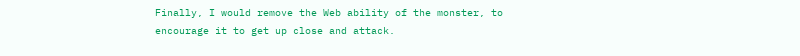Finally, I would remove the Web ability of the monster, to encourage it to get up close and attack.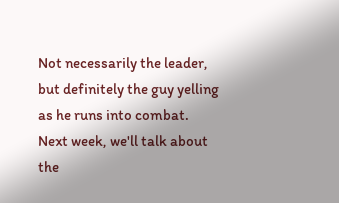Not necessarily the leader, but definitely the guy yelling as he runs into combat.
Next week, we'll talk about the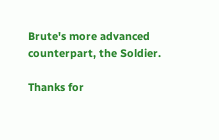Brute's more advanced counterpart, the Soldier.

Thanks for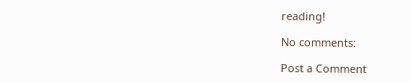reading!

No comments:

Post a Comment